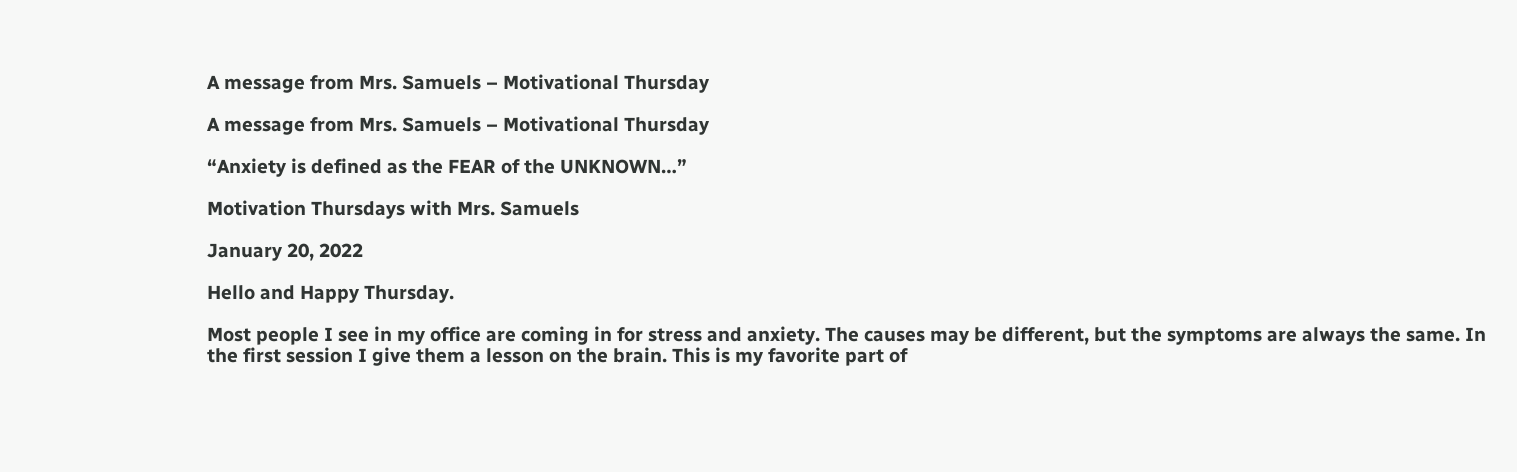A message from Mrs. Samuels – Motivational Thursday

A message from Mrs. Samuels – Motivational Thursday

“Anxiety is defined as the FEAR of the UNKNOWN…”

Motivation Thursdays with Mrs. Samuels

January 20, 2022

Hello and Happy Thursday.

Most people I see in my office are coming in for stress and anxiety. The causes may be different, but the symptoms are always the same. In the first session I give them a lesson on the brain. This is my favorite part of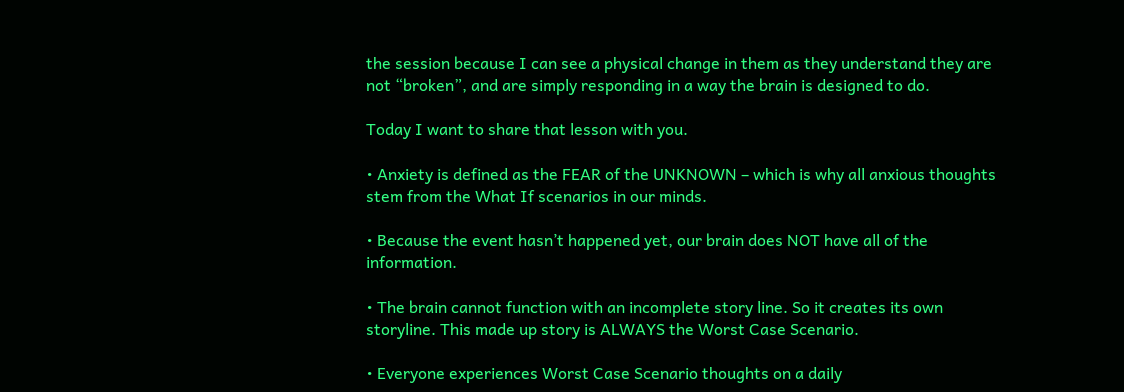the session because I can see a physical change in them as they understand they are not “broken”, and are simply responding in a way the brain is designed to do.

Today I want to share that lesson with you.

• Anxiety is defined as the FEAR of the UNKNOWN – which is why all anxious thoughts stem from the What If scenarios in our minds.

• Because the event hasn’t happened yet, our brain does NOT have all of the information.

• The brain cannot function with an incomplete story line. So it creates its own storyline. This made up story is ALWAYS the Worst Case Scenario.

• Everyone experiences Worst Case Scenario thoughts on a daily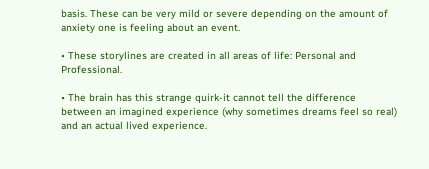basis. These can be very mild or severe depending on the amount of anxiety one is feeling about an event.

• These storylines are created in all areas of life: Personal and Professional.

• The brain has this strange quirk-it cannot tell the difference between an imagined experience (why sometimes dreams feel so real) and an actual lived experience.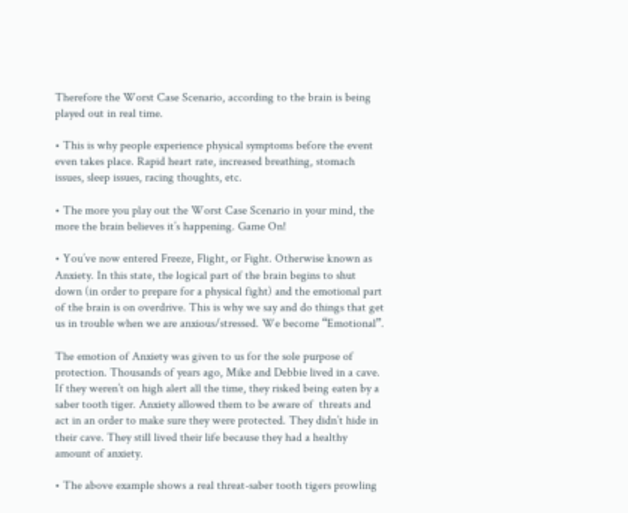Therefore the Worst Case Scenario, according to the brain is being played out in real time.

• This is why people experience physical symptoms before the event even takes place. Rapid heart rate, increased breathing, stomach issues, sleep issues, racing thoughts, etc.

• The more you play out the Worst Case Scenario in your mind, the more the brain believes it’s happening. Game On!

• You’ve now entered Freeze, Flight, or Fight. Otherwise known as Anxiety. In this state, the logical part of the brain begins to shut down (in order to prepare for a physical fight) and the emotional part of the brain is on overdrive. This is why we say and do things that get us in trouble when we are anxious/stressed. We become “Emotional”.

The emotion of Anxiety was given to us for the sole purpose of protection. Thousands of years ago, Mike and Debbie lived in a cave. If they weren’t on high alert all the time, they risked being eaten by a saber tooth tiger. Anxiety allowed them to be aware of  threats and act in an order to make sure they were protected. They didn’t hide in their cave. They still lived their life because they had a healthy amount of anxiety.

• The above example shows a real threat-saber tooth tigers prowling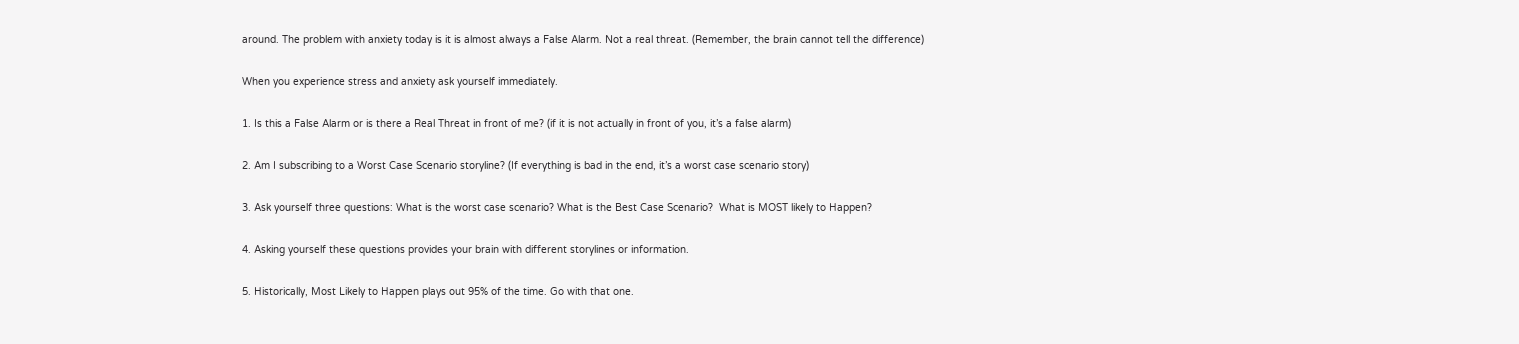around. The problem with anxiety today is it is almost always a False Alarm. Not a real threat. (Remember, the brain cannot tell the difference)

When you experience stress and anxiety ask yourself immediately.

1. Is this a False Alarm or is there a Real Threat in front of me? (if it is not actually in front of you, it’s a false alarm)

2. Am I subscribing to a Worst Case Scenario storyline? (If everything is bad in the end, it’s a worst case scenario story)

3. Ask yourself three questions: What is the worst case scenario? What is the Best Case Scenario?  What is MOST likely to Happen?

4. Asking yourself these questions provides your brain with different storylines or information.

5. Historically, Most Likely to Happen plays out 95% of the time. Go with that one.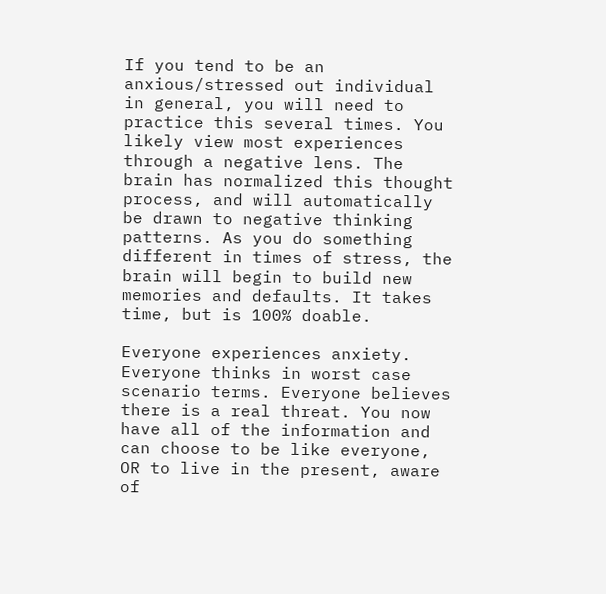If you tend to be an anxious/stressed out individual in general, you will need to practice this several times. You likely view most experiences through a negative lens. The brain has normalized this thought process, and will automatically be drawn to negative thinking patterns. As you do something different in times of stress, the brain will begin to build new memories and defaults. It takes time, but is 100% doable.

Everyone experiences anxiety. Everyone thinks in worst case scenario terms. Everyone believes there is a real threat. You now have all of the information and can choose to be like everyone, OR to live in the present, aware of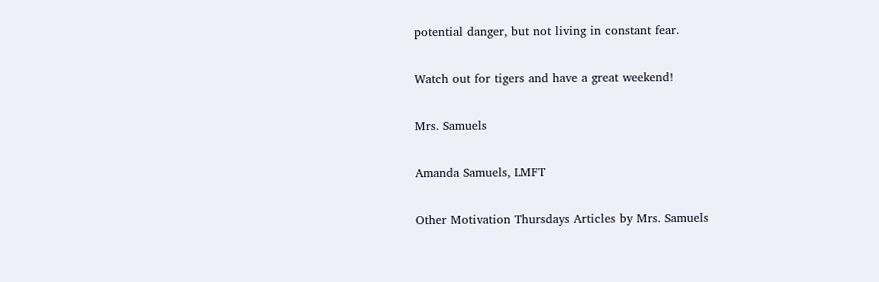potential danger, but not living in constant fear.

Watch out for tigers and have a great weekend!

Mrs. Samuels

Amanda Samuels, LMFT

Other Motivation Thursdays Articles by Mrs. Samuels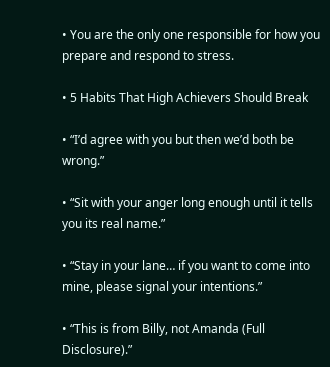• You are the only one responsible for how you prepare and respond to stress.

• 5 Habits That High Achievers Should Break

• “I’d agree with you but then we’d both be wrong.”

• “Sit with your anger long enough until it tells you its real name.”

• “Stay in your lane… if you want to come into mine, please signal your intentions.”

• “This is from Billy, not Amanda (Full Disclosure).”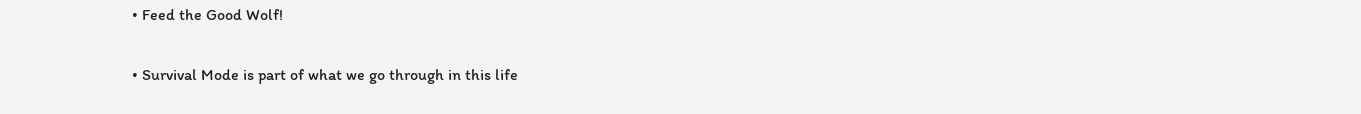• Feed the Good Wolf!

• Survival Mode is part of what we go through in this life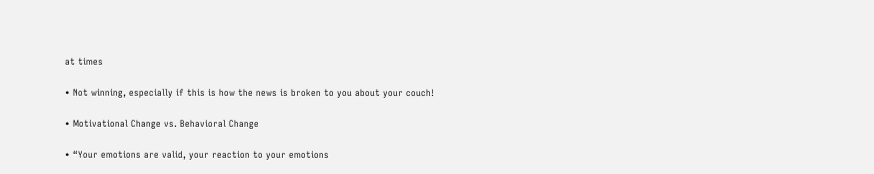at times

• Not winning, especially if this is how the news is broken to you about your couch!

• Motivational Change vs. Behavioral Change

• “Your emotions are valid, your reaction to your emotions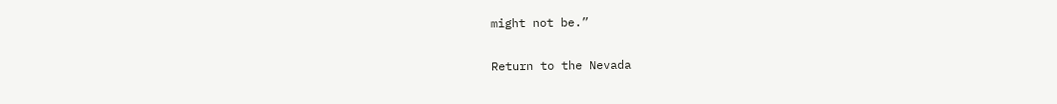might not be.”

Return to the Nevada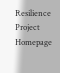Resilience Project Homepage